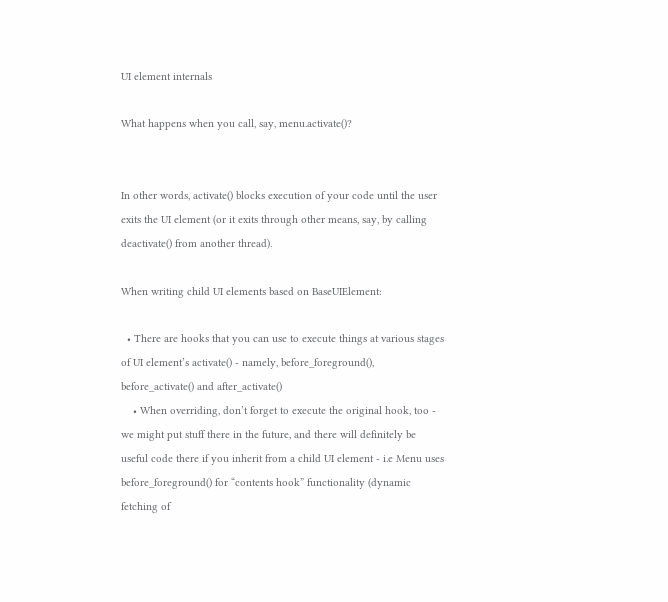UI element internals

What happens when you call, say, menu.activate()?


In other words, activate() blocks execution of your code until the user exits the UI element (or it exits through other means, say, by calling deactivate() from another thread).

When writing child UI elements based on BaseUIElement:

  • There are hooks that you can use to execute things at various stages of UI element’s activate() - namely, before_foreground(), before_activate() and after_activate()
    • When overriding, don’t forget to execute the original hook, too - we might put stuff there in the future, and there will definitely be useful code there if you inherit from a child UI element - i.e Menu uses before_foreground() for “contents hook” functionality (dynamic fetching of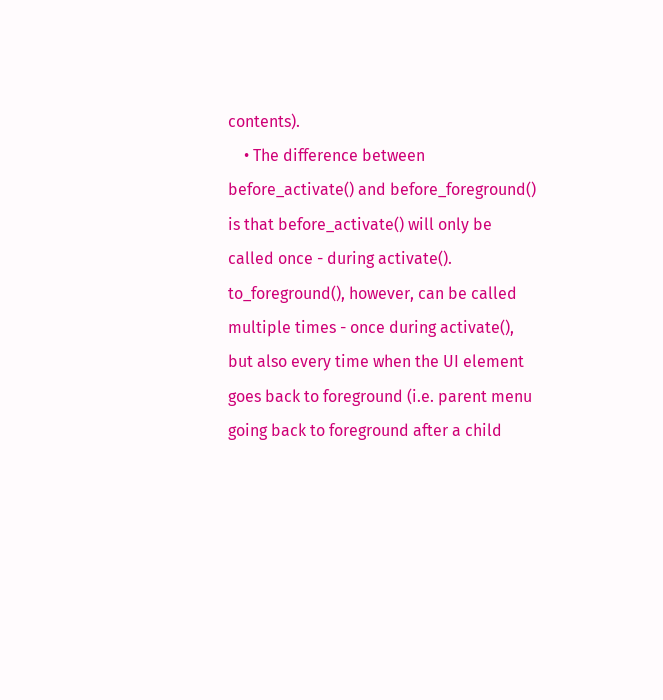contents).
    • The difference between before_activate() and before_foreground() is that before_activate() will only be called once - during activate(). to_foreground(), however, can be called multiple times - once during activate(), but also every time when the UI element goes back to foreground (i.e. parent menu going back to foreground after a child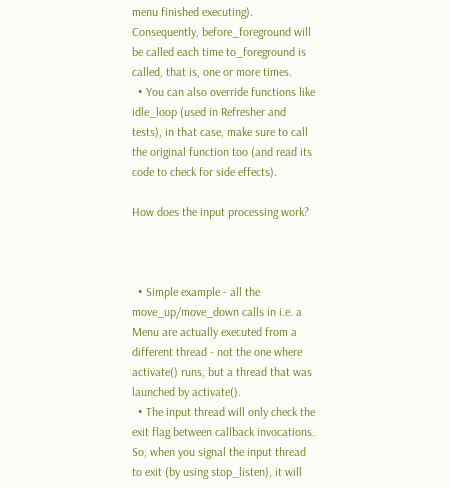menu finished executing). Consequently, before_foreground will be called each time to_foreground is called, that is, one or more times.
  • You can also override functions like idle_loop (used in Refresher and tests), in that case, make sure to call the original function too (and read its code to check for side effects).

How does the input processing work?



  • Simple example - all the move_up/move_down calls in i.e. a Menu are actually executed from a different thread - not the one where activate() runs, but a thread that was launched by activate().
  • The input thread will only check the exit flag between callback invocations. So, when you signal the input thread to exit (by using stop_listen), it will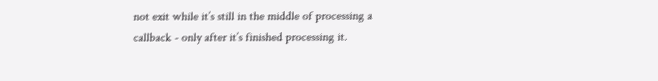not exit while it’s still in the middle of processing a callback - only after it’s finished processing it.